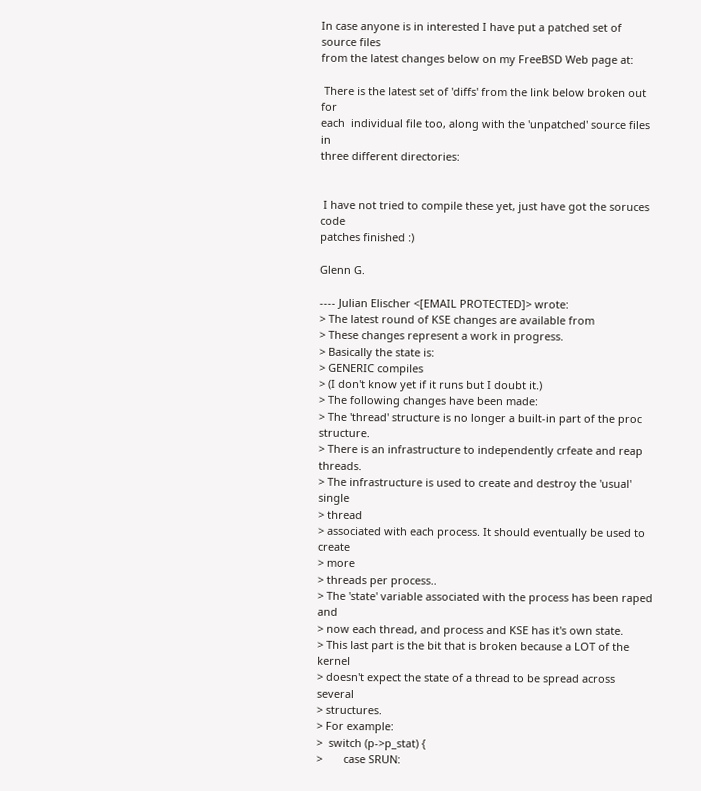In case anyone is in interested I have put a patched set of source files
from the latest changes below on my FreeBSD Web page at:

 There is the latest set of 'diffs' from the link below broken out for
each  individual file too, along with the 'unpatched' source files in
three different directories:


 I have not tried to compile these yet, just have got the soruces code
patches finished :)

Glenn G.

---- Julian Elischer <[EMAIL PROTECTED]> wrote:
> The latest round of KSE changes are available from
> These changes represent a work in progress.
> Basically the state is:
> GENERIC compiles
> (I don't know yet if it runs but I doubt it.)
> The following changes have been made:
> The 'thread' structure is no longer a built-in part of the proc structure.
> There is an infrastructure to independently crfeate and reap threads.
> The infrastructure is used to create and destroy the 'usual' single
> thread
> associated with each process. It should eventually be used to create
> more
> threads per process..
> The 'state' variable associated with the process has been raped and
> now each thread, and process and KSE has it's own state.
> This last part is the bit that is broken because a LOT of the kernel
> doesn't expect the state of a thread to be spread across several
> structures.
> For example:
>  switch (p->p_stat) {
>       case SRUN: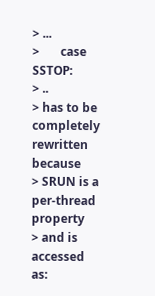> ...
>       case SSTOP:
> ..
> has to be completely rewritten because
> SRUN is a per-thread property
> and is accessed as: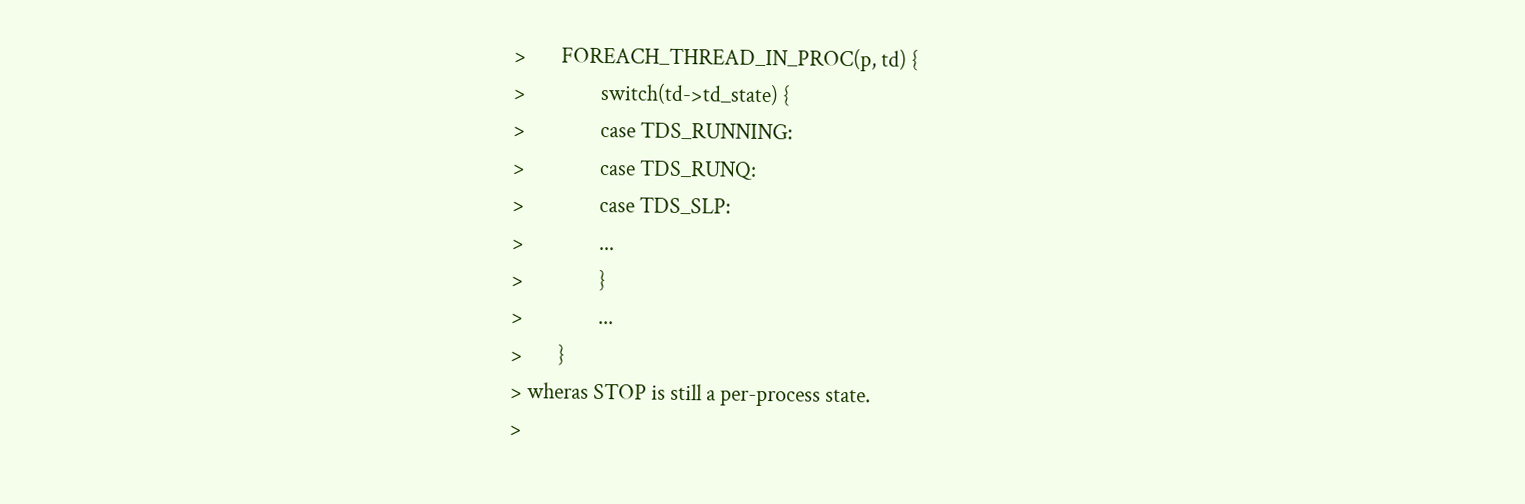>       FOREACH_THREAD_IN_PROC(p, td) {
>               switch(td->td_state) {
>               case TDS_RUNNING:
>               case TDS_RUNQ:
>               case TDS_SLP:
>               ...
>               }
>               ...
>       }
> wheras STOP is still a per-process state.
>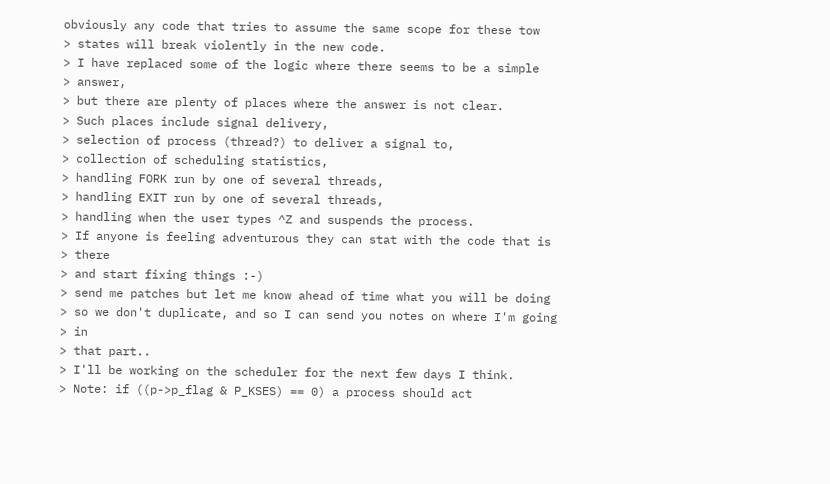obviously any code that tries to assume the same scope for these tow
> states will break violently in the new code.
> I have replaced some of the logic where there seems to be a simple
> answer,
> but there are plenty of places where the answer is not clear.
> Such places include signal delivery,
> selection of process (thread?) to deliver a signal to,
> collection of scheduling statistics,
> handling FORK run by one of several threads,
> handling EXIT run by one of several threads,
> handling when the user types ^Z and suspends the process.
> If anyone is feeling adventurous they can stat with the code that is
> there
> and start fixing things :-)
> send me patches but let me know ahead of time what you will be doing
> so we don't duplicate, and so I can send you notes on where I'm going
> in
> that part..
> I'll be working on the scheduler for the next few days I think.
> Note: if ((p->p_flag & P_KSES) == 0) a process should act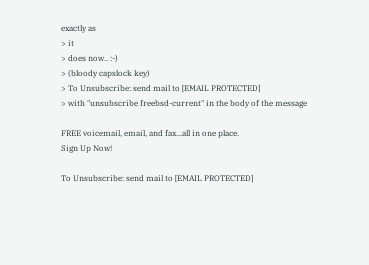exactly as
> it
> does now.. :-)
> (bloody capslock key)
> To Unsubscribe: send mail to [EMAIL PROTECTED]
> with "unsubscribe freebsd-current" in the body of the message

FREE voicemail, email, and fax...all in one place.
Sign Up Now!

To Unsubscribe: send mail to [EMAIL PROTECTED]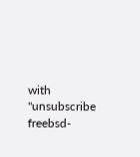with "unsubscribe freebsd-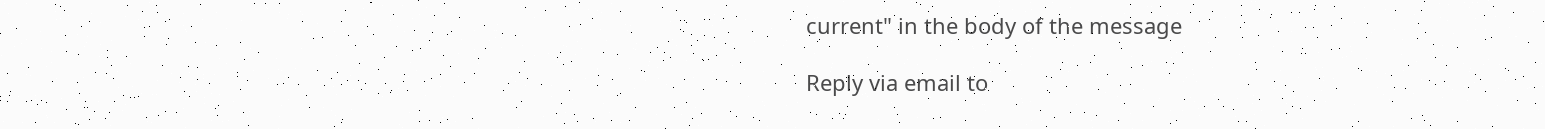current" in the body of the message

Reply via email to